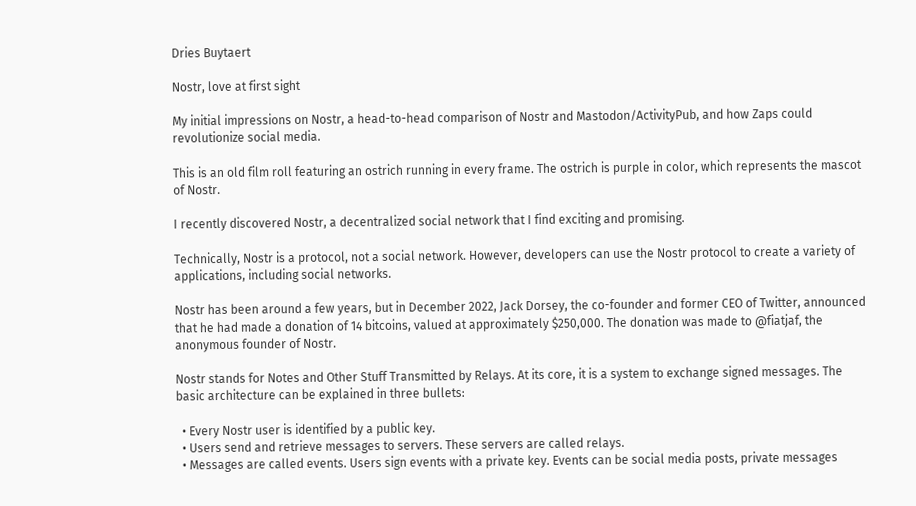Dries Buytaert

Nostr, love at first sight

My initial impressions on Nostr, a head-to-head comparison of Nostr and Mastodon/ActivityPub, and how Zaps could revolutionize social media.

This is an old film roll featuring an ostrich running in every frame. The ostrich is purple in color, which represents the mascot of Nostr.

I recently discovered Nostr, a decentralized social network that I find exciting and promising.

Technically, Nostr is a protocol, not a social network. However, developers can use the Nostr protocol to create a variety of applications, including social networks.

Nostr has been around a few years, but in December 2022, Jack Dorsey, the co-founder and former CEO of Twitter, announced that he had made a donation of 14 bitcoins, valued at approximately $250,000. The donation was made to @fiatjaf, the anonymous founder of Nostr.

Nostr stands for Notes and Other Stuff Transmitted by Relays. At its core, it is a system to exchange signed messages. The basic architecture can be explained in three bullets:

  • Every Nostr user is identified by a public key.
  • Users send and retrieve messages to servers. These servers are called relays.
  • Messages are called events. Users sign events with a private key. Events can be social media posts, private messages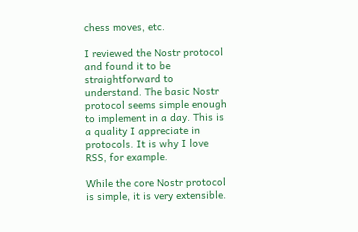chess moves, etc.

I reviewed the Nostr protocol and found it to be straightforward to understand. The basic Nostr protocol seems simple enough to implement in a day. This is a quality I appreciate in protocols. It is why I love RSS, for example.

While the core Nostr protocol is simple, it is very extensible.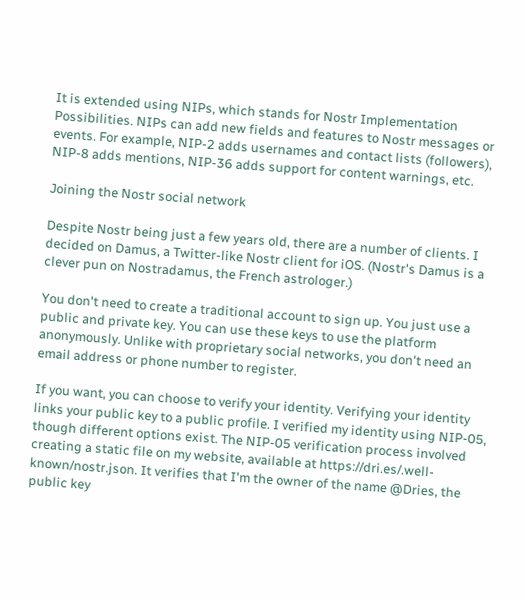It is extended using NIPs, which stands for Nostr Implementation Possibilities. NIPs can add new fields and features to Nostr messages or events. For example, NIP-2 adds usernames and contact lists (followers), NIP-8 adds mentions, NIP-36 adds support for content warnings, etc.

Joining the Nostr social network

Despite Nostr being just a few years old, there are a number of clients. I decided on Damus, a Twitter-like Nostr client for iOS. (Nostr's Damus is a clever pun on Nostradamus, the French astrologer.)

You don't need to create a traditional account to sign up. You just use a public and private key. You can use these keys to use the platform anonymously. Unlike with proprietary social networks, you don't need an email address or phone number to register.

If you want, you can choose to verify your identity. Verifying your identity links your public key to a public profile. I verified my identity using NIP-05, though different options exist. The NIP-05 verification process involved creating a static file on my website, available at https://dri.es/.well-known/nostr.json. It verifies that I'm the owner of the name @Dries, the public key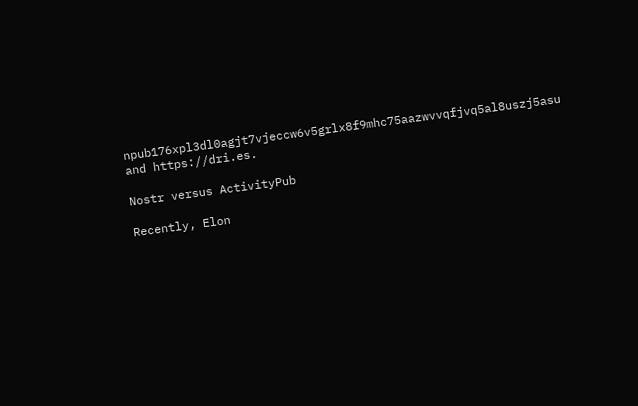npub176xpl3dl0agjt7vjeccw6v5grlx8f9mhc75aazwvvqfjvq5al8uszj5asu and https://dri.es.

Nostr versus ActivityPub

Recently, Elon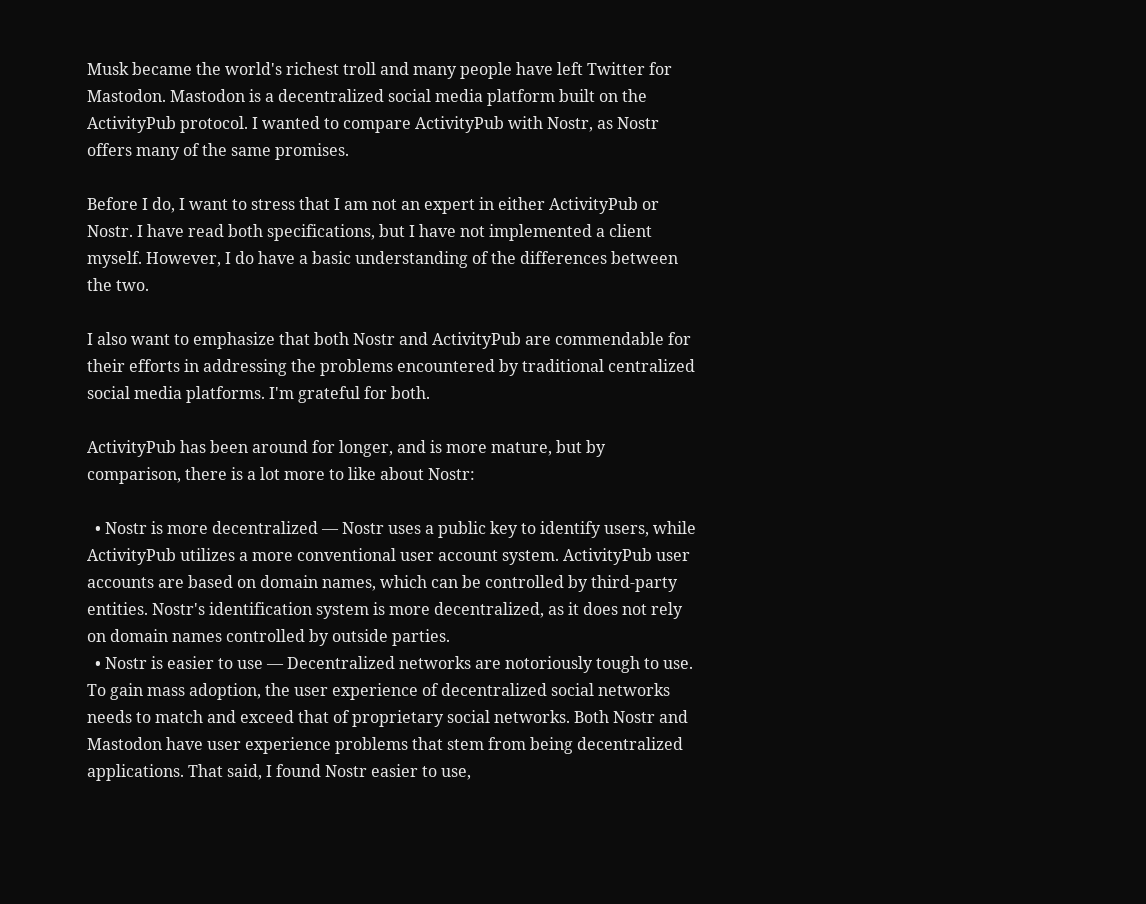Musk became the world's richest troll and many people have left Twitter for Mastodon. Mastodon is a decentralized social media platform built on the ActivityPub protocol. I wanted to compare ActivityPub with Nostr, as Nostr offers many of the same promises.

Before I do, I want to stress that I am not an expert in either ActivityPub or Nostr. I have read both specifications, but I have not implemented a client myself. However, I do have a basic understanding of the differences between the two.

I also want to emphasize that both Nostr and ActivityPub are commendable for their efforts in addressing the problems encountered by traditional centralized social media platforms. I'm grateful for both.

ActivityPub has been around for longer, and is more mature, but by comparison, there is a lot more to like about Nostr:

  • Nostr is more decentralized — Nostr uses a public key to identify users, while ActivityPub utilizes a more conventional user account system. ActivityPub user accounts are based on domain names, which can be controlled by third-party entities. Nostr's identification system is more decentralized, as it does not rely on domain names controlled by outside parties.
  • Nostr is easier to use — Decentralized networks are notoriously tough to use. To gain mass adoption, the user experience of decentralized social networks needs to match and exceed that of proprietary social networks. Both Nostr and Mastodon have user experience problems that stem from being decentralized applications. That said, I found Nostr easier to use,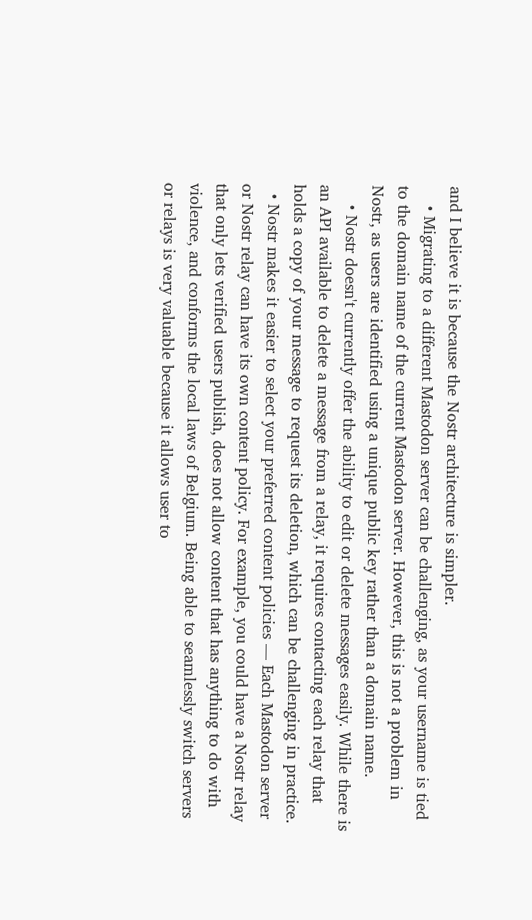and I believe it is because the Nostr architecture is simpler.
    • Migrating to a different Mastodon server can be challenging, as your username is tied to the domain name of the current Mastodon server. However, this is not a problem in Nostr, as users are identified using a unique public key rather than a domain name.
    • Nostr doesn't currently offer the ability to edit or delete messages easily. While there is an API available to delete a message from a relay, it requires contacting each relay that holds a copy of your message to request its deletion, which can be challenging in practice.
  • Nostr makes it easier to select your preferred content policies — Each Mastodon server or Nostr relay can have its own content policy. For example, you could have a Nostr relay that only lets verified users publish, does not allow content that has anything to do with violence, and conforms the local laws of Belgium. Being able to seamlessly switch servers or relays is very valuable because it allows user to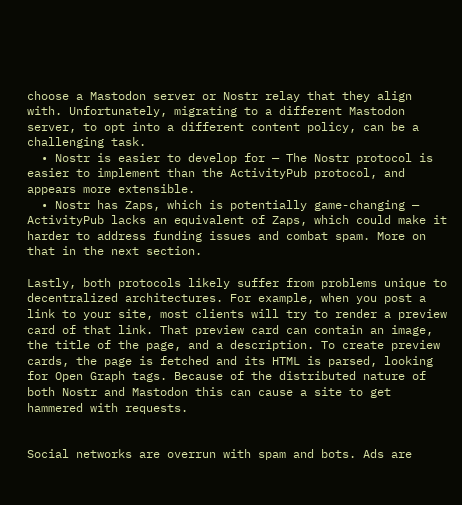choose a Mastodon server or Nostr relay that they align with. Unfortunately, migrating to a different Mastodon server, to opt into a different content policy, can be a challenging task.
  • Nostr is easier to develop for — The Nostr protocol is easier to implement than the ActivityPub protocol, and appears more extensible.
  • Nostr has Zaps, which is potentially game-changing — ActivityPub lacks an equivalent of Zaps, which could make it harder to address funding issues and combat spam. More on that in the next section.

Lastly, both protocols likely suffer from problems unique to decentralized architectures. For example, when you post a link to your site, most clients will try to render a preview card of that link. That preview card can contain an image, the title of the page, and a description. To create preview cards, the page is fetched and its HTML is parsed, looking for Open Graph tags. Because of the distributed nature of both Nostr and Mastodon this can cause a site to get hammered with requests.


Social networks are overrun with spam and bots. Ads are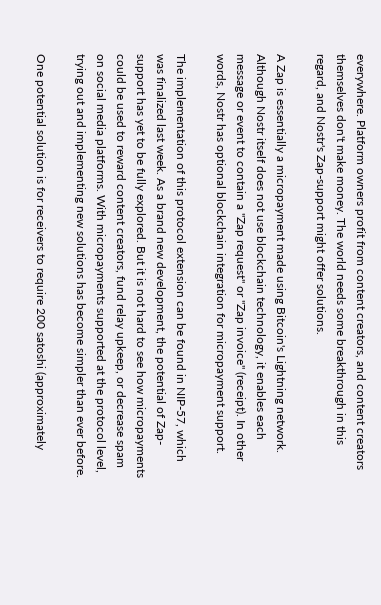everywhere. Platform owners profit from content creators, and content creators themselves don't make money. The world needs some breakthrough in this regard, and Nostr's Zap-support might offer solutions.

A Zap is essentially a micropayment made using Bitcoin's Lightning network. Although Nostr itself does not use blockchain technology, it enables each message or event to contain a "Zap request" or "Zap invoice" (receipt). In other words, Nostr has optional blockchain integration for micropayment support.

The implementation of this protocol extension can be found in NIP-57, which was finalized last week. As a brand new development, the potential of Zap-support has yet to be fully explored. But it is not hard to see how micropayments could be used to reward content creators, fund relay upkeep, or decrease spam on social media platforms. With micropayments supported at the protocol level, trying out and implementing new solutions has become simpler than ever before.

One potential solution is for receivers to require 200 satoshi (approximately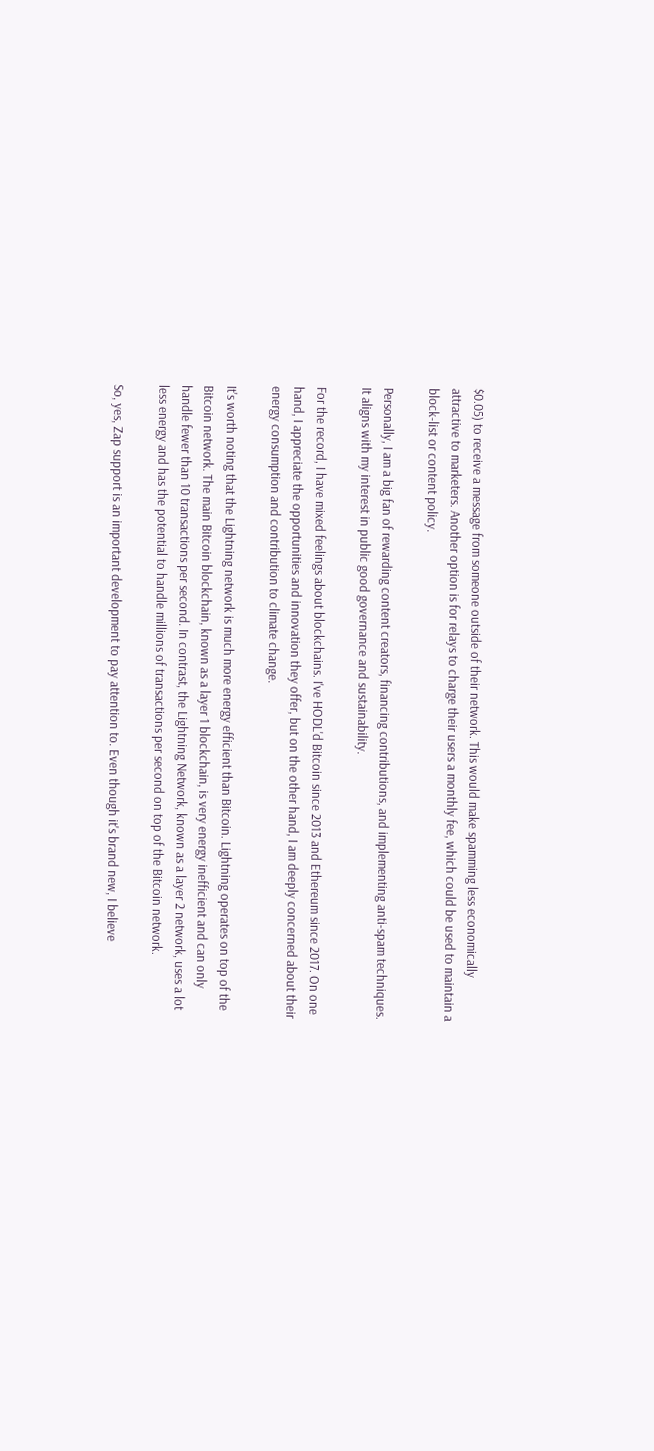$0.05) to receive a message from someone outside of their network. This would make spamming less economically attractive to marketers. Another option is for relays to charge their users a monthly fee, which could be used to maintain a block-list or content policy.

Personally, I am a big fan of rewarding content creators, financing contributions, and implementing anti-spam techniques. It aligns with my interest in public good governance and sustainability.

For the record, I have mixed feelings about blockchains. I've HODL'd Bitcoin since 2013 and Ethereum since 2017. On one hand, I appreciate the opportunities and innovation they offer, but on the other hand, I am deeply concerned about their energy consumption and contribution to climate change.

It's worth noting that the Lightning network is much more energy efficient than Bitcoin. Lightning operates on top of the Bitcoin network. The main Bitcoin blockchain, known as a layer 1 blockchain, is very energy inefficient and can only handle fewer than 10 transactions per second. In contrast, the Lightning Network, known as a layer 2 network, uses a lot less energy and has the potential to handle millions of transactions per second on top of the Bitcoin network.

So, yes, Zap support is an important development to pay attention to. Even though it's brand new, I believe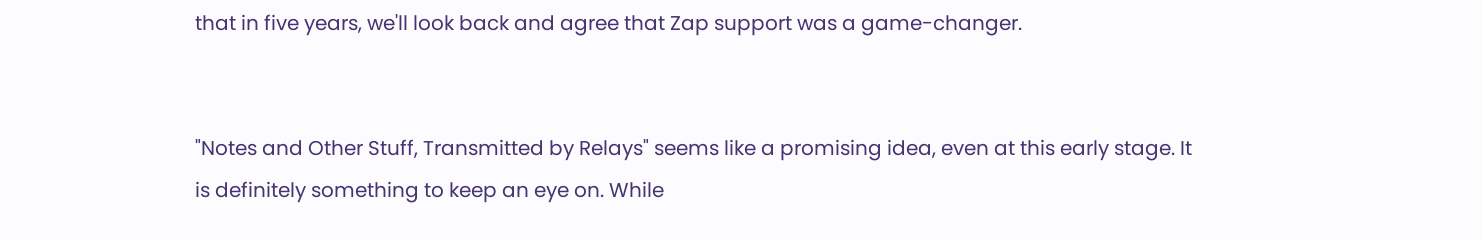that in five years, we'll look back and agree that Zap support was a game-changer.


"Notes and Other Stuff, Transmitted by Relays" seems like a promising idea, even at this early stage. It is definitely something to keep an eye on. While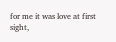for me it was love at first sight,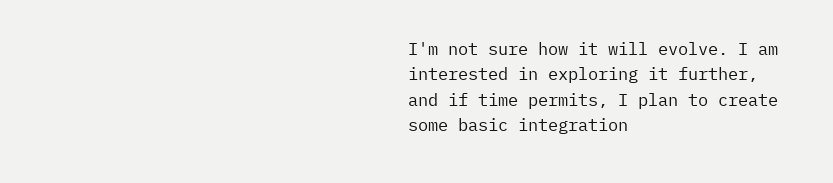I'm not sure how it will evolve. I am interested in exploring it further, and if time permits, I plan to create some basic integration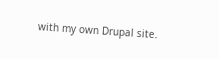with my own Drupal site.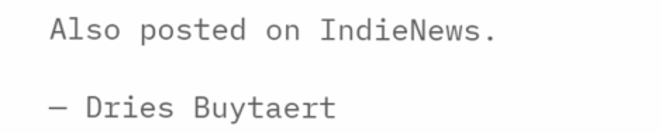Also posted on IndieNews.

— Dries Buytaert